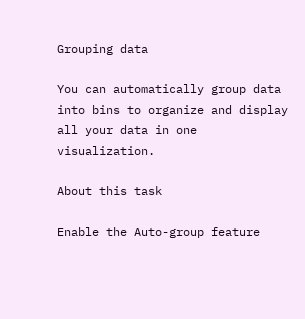Grouping data

You can automatically group data into bins to organize and display all your data in one visualization.

About this task

Enable the Auto-group feature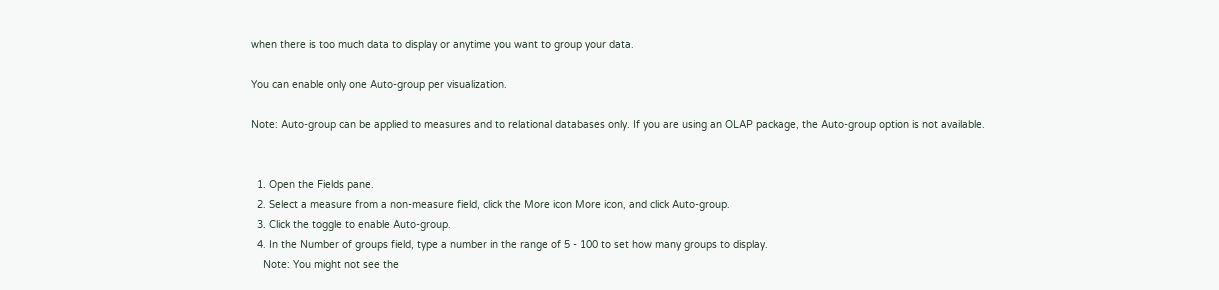when there is too much data to display or anytime you want to group your data.

You can enable only one Auto-group per visualization.

Note: Auto-group can be applied to measures and to relational databases only. If you are using an OLAP package, the Auto-group option is not available.


  1. Open the Fields pane.
  2. Select a measure from a non-measure field, click the More icon More icon, and click Auto-group.
  3. Click the toggle to enable Auto-group.
  4. In the Number of groups field, type a number in the range of 5 - 100 to set how many groups to display.
    Note: You might not see the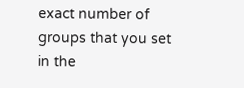exact number of groups that you set in the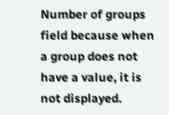Number of groups field because when a group does not have a value, it is not displayed.